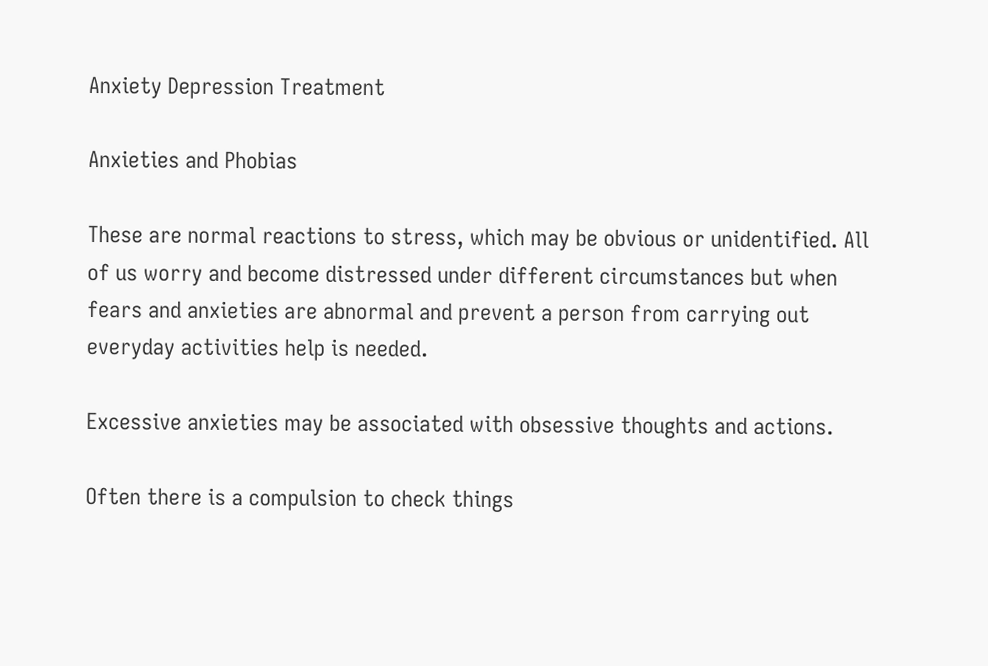Anxiety Depression Treatment

Anxieties and Phobias

These are normal reactions to stress, which may be obvious or unidentified. All of us worry and become distressed under different circumstances but when fears and anxieties are abnormal and prevent a person from carrying out everyday activities help is needed.

Excessive anxieties may be associated with obsessive thoughts and actions.

Often there is a compulsion to check things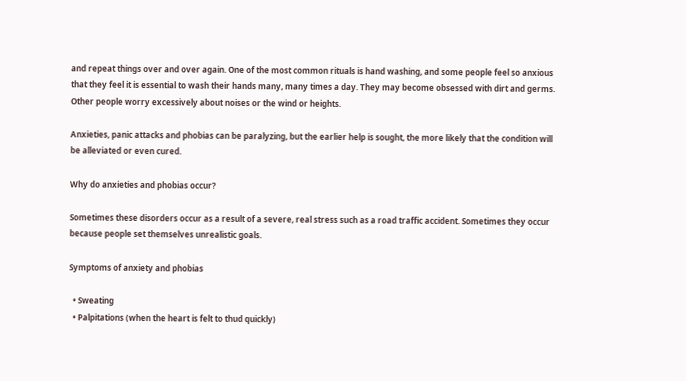and repeat things over and over again. One of the most common rituals is hand washing, and some people feel so anxious that they feel it is essential to wash their hands many, many times a day. They may become obsessed with dirt and germs. Other people worry excessively about noises or the wind or heights.

Anxieties, panic attacks and phobias can be paralyzing, but the earlier help is sought, the more likely that the condition will be alleviated or even cured.

Why do anxieties and phobias occur?

Sometimes these disorders occur as a result of a severe, real stress such as a road traffic accident. Sometimes they occur because people set themselves unrealistic goals.

Symptoms of anxiety and phobias

  • Sweating
  • Palpitations (when the heart is felt to thud quickly)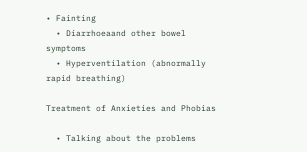• Fainting
  • Diarrhoeaand other bowel symptoms
  • Hyperventilation (abnormally rapid breathing)

Treatment of Anxieties and Phobias

  • Talking about the problems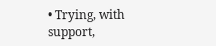• Trying, with support,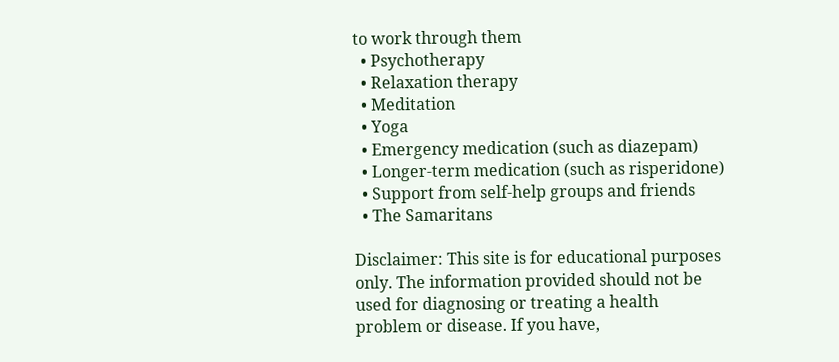to work through them
  • Psychotherapy
  • Relaxation therapy
  • Meditation
  • Yoga
  • Emergency medication (such as diazepam)
  • Longer-term medication (such as risperidone)
  • Support from self-help groups and friends
  • The Samaritans

Disclaimer: This site is for educational purposes only. The information provided should not be used for diagnosing or treating a health problem or disease. If you have,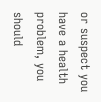or suspect you have a health problem, you should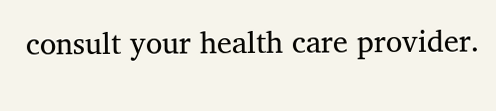consult your health care provider.